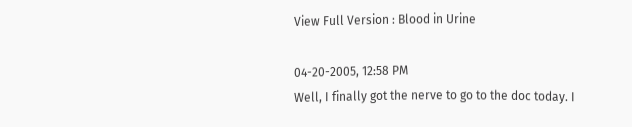View Full Version : Blood in Urine

04-20-2005, 12:58 PM
Well, I finally got the nerve to go to the doc today. I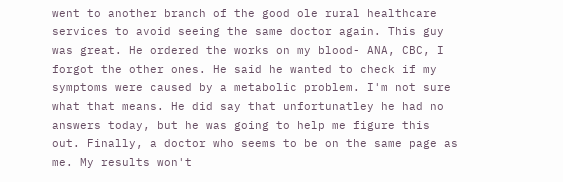went to another branch of the good ole rural healthcare services to avoid seeing the same doctor again. This guy was great. He ordered the works on my blood- ANA, CBC, I forgot the other ones. He said he wanted to check if my symptoms were caused by a metabolic problem. I'm not sure what that means. He did say that unfortunatley he had no answers today, but he was going to help me figure this out. Finally, a doctor who seems to be on the same page as me. My results won't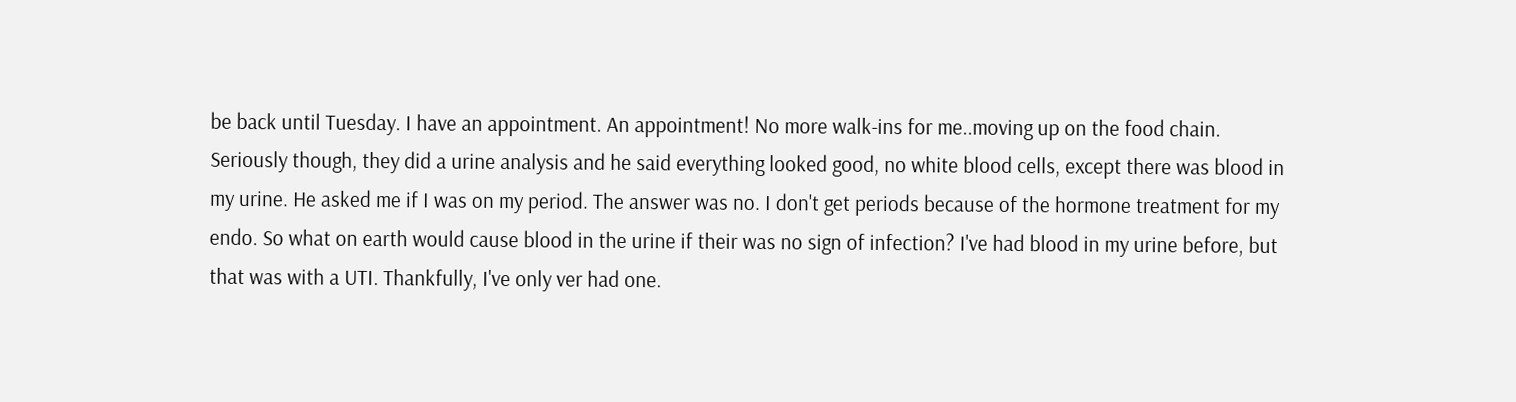be back until Tuesday. I have an appointment. An appointment! No more walk-ins for me..moving up on the food chain.
Seriously though, they did a urine analysis and he said everything looked good, no white blood cells, except there was blood in my urine. He asked me if I was on my period. The answer was no. I don't get periods because of the hormone treatment for my endo. So what on earth would cause blood in the urine if their was no sign of infection? I've had blood in my urine before, but that was with a UTI. Thankfully, I've only ver had one.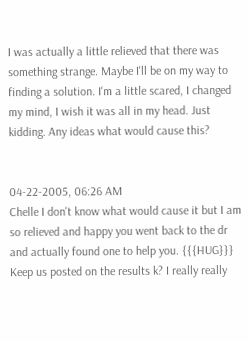I was actually a little relieved that there was something strange. Maybe I'll be on my way to finding a solution. I'm a little scared, I changed my mind, I wish it was all in my head. Just kidding. Any ideas what would cause this?


04-22-2005, 06:26 AM
Chelle I don't know what would cause it but I am so relieved and happy you went back to the dr and actually found one to help you. {{{HUG}}} Keep us posted on the results k? I really really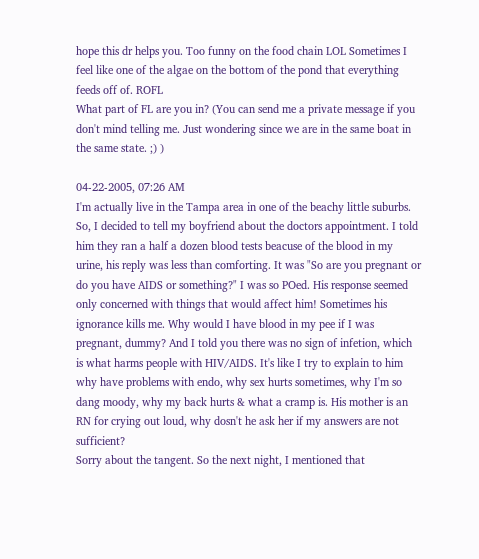hope this dr helps you. Too funny on the food chain LOL Sometimes I feel like one of the algae on the bottom of the pond that everything feeds off of. ROFL
What part of FL are you in? (You can send me a private message if you don't mind telling me. Just wondering since we are in the same boat in the same state. ;) )

04-22-2005, 07:26 AM
I'm actually live in the Tampa area in one of the beachy little suburbs. So, I decided to tell my boyfriend about the doctors appointment. I told him they ran a half a dozen blood tests beacuse of the blood in my urine, his reply was less than comforting. It was "So are you pregnant or do you have AIDS or something?" I was so POed. His response seemed only concerned with things that would affect him! Sometimes his ignorance kills me. Why would I have blood in my pee if I was pregnant, dummy? And I told you there was no sign of infetion, which is what harms people with HIV/AIDS. It's like I try to explain to him why have problems with endo, why sex hurts sometimes, why I'm so dang moody, why my back hurts & what a cramp is. His mother is an RN for crying out loud, why dosn't he ask her if my answers are not sufficient?
Sorry about the tangent. So the next night, I mentioned that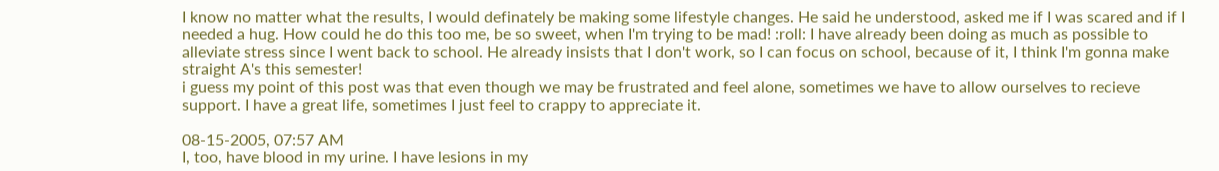I know no matter what the results, I would definately be making some lifestyle changes. He said he understood, asked me if I was scared and if I needed a hug. How could he do this too me, be so sweet, when I'm trying to be mad! :roll: I have already been doing as much as possible to alleviate stress since I went back to school. He already insists that I don't work, so I can focus on school, because of it, I think I'm gonna make straight A's this semester!
i guess my point of this post was that even though we may be frustrated and feel alone, sometimes we have to allow ourselves to recieve support. I have a great life, sometimes I just feel to crappy to appreciate it.

08-15-2005, 07:57 AM
I, too, have blood in my urine. I have lesions in my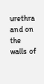urethra and on the walls of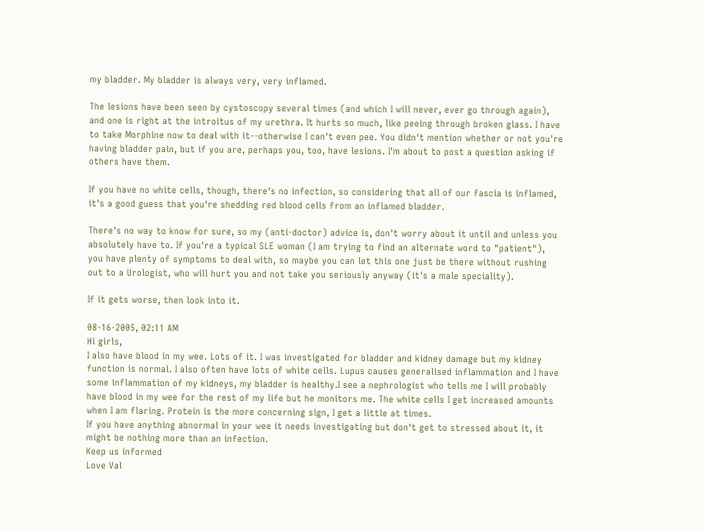my bladder. My bladder is always very, very inflamed.

The lesions have been seen by cystoscopy several times (and which I will never, ever go through again), and one is right at the introitus of my urethra. It hurts so much, like peeing through broken glass. I have to take Morphine now to deal with it--otherwise I can't even pee. You didn't mention whether or not you're having bladder pain, but if you are, perhaps you, too, have lesions. I'm about to post a question asking if others have them.

If you have no white cells, though, there's no infection, so considering that all of our fascia is inflamed, it's a good guess that you're shedding red blood cells from an inflamed bladder.

There's no way to know for sure, so my (anti-doctor) advice is, don't worry about it until and unless you absolutely have to. If you're a typical SLE woman (I am trying to find an alternate word to "patient"), you have plenty of symptoms to deal with, so maybe you can let this one just be there without rushing out to a Urologist, who will hurt you and not take you seriously anyway (it's a male speciality).

If it gets worse, then look into it.

08-16-2005, 02:11 AM
Hi girls,
I also have blood in my wee. Lots of it. I was investigated for bladder and kidney damage but my kidney function is normal. I also often have lots of white cells. Lupus causes generalised inflammation and I have some inflammation of my kidneys, my bladder is healthy.I see a nephrologist who tells me I will probably have blood in my wee for the rest of my life but he monitors me. The white cells I get increased amounts when I am flaring. Protein is the more concerning sign, I get a little at times.
If you have anything abnormal in your wee it needs investigating but don't get to stressed about it, it might be nothing more than an infection.
Keep us informed
Love Val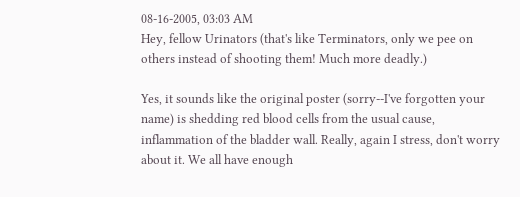08-16-2005, 03:03 AM
Hey, fellow Urinators (that's like Terminators, only we pee on others instead of shooting them! Much more deadly.)

Yes, it sounds like the original poster (sorry--I've forgotten your name) is shedding red blood cells from the usual cause, inflammation of the bladder wall. Really, again I stress, don't worry about it. We all have enough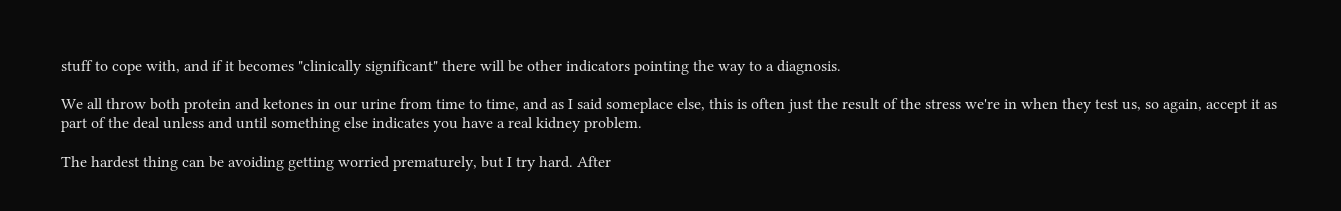stuff to cope with, and if it becomes "clinically significant" there will be other indicators pointing the way to a diagnosis.

We all throw both protein and ketones in our urine from time to time, and as I said someplace else, this is often just the result of the stress we're in when they test us, so again, accept it as part of the deal unless and until something else indicates you have a real kidney problem.

The hardest thing can be avoiding getting worried prematurely, but I try hard. After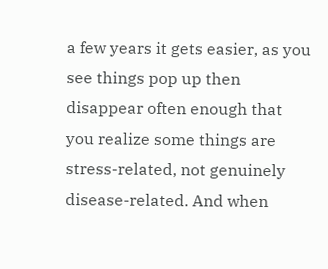a few years it gets easier, as you see things pop up then disappear often enough that you realize some things are stress-related, not genuinely disease-related. And when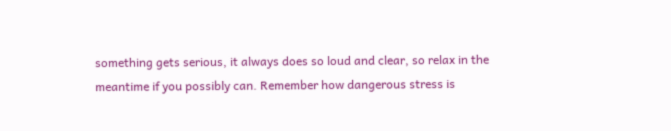something gets serious, it always does so loud and clear, so relax in the meantime if you possibly can. Remember how dangerous stress is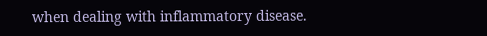when dealing with inflammatory disease.